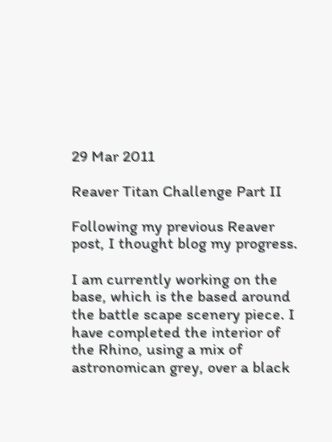29 Mar 2011

Reaver Titan Challenge Part II

Following my previous Reaver post, I thought blog my progress.

I am currently working on the base, which is the based around the battle scape scenery piece. I have completed the interior of the Rhino, using a mix of astronomican grey, over a black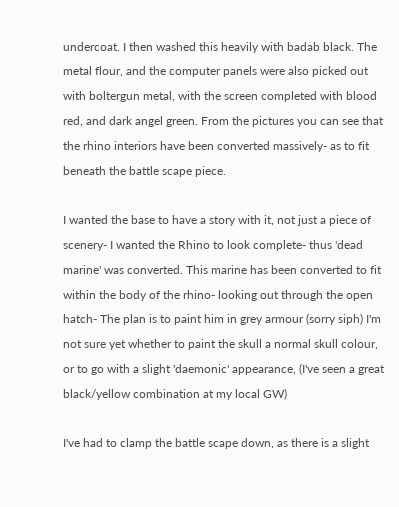undercoat. I then washed this heavily with badab black. The metal flour, and the computer panels were also picked out with boltergun metal, with the screen completed with blood red, and dark angel green. From the pictures you can see that the rhino interiors have been converted massively- as to fit beneath the battle scape piece.

I wanted the base to have a story with it, not just a piece of scenery- I wanted the Rhino to look complete- thus 'dead marine' was converted. This marine has been converted to fit within the body of the rhino- looking out through the open hatch- The plan is to paint him in grey armour (sorry siph) I'm not sure yet whether to paint the skull a normal skull colour, or to go with a slight 'daemonic' appearance, (I've seen a great black/yellow combination at my local GW)

I've had to clamp the battle scape down, as there is a slight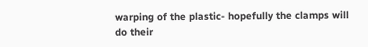warping of the plastic- hopefully the clamps will do their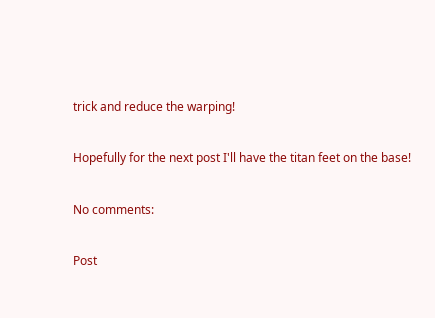trick and reduce the warping!

Hopefully for the next post I'll have the titan feet on the base!

No comments:

Post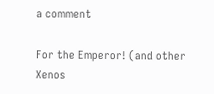a comment

For the Emperor! (and other Xenos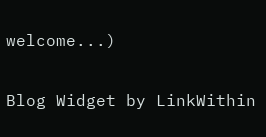welcome...)

Blog Widget by LinkWithin